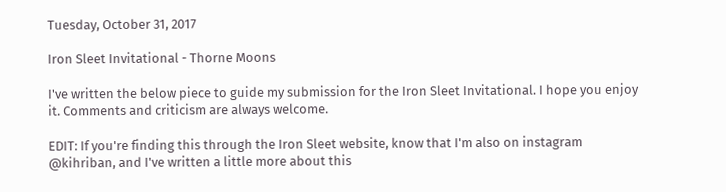Tuesday, October 31, 2017

Iron Sleet Invitational - Thorne Moons

I've written the below piece to guide my submission for the Iron Sleet Invitational. I hope you enjoy it. Comments and criticism are always welcome.

EDIT: If you're finding this through the Iron Sleet website, know that I'm also on instagram @kihriban, and I've written a little more about this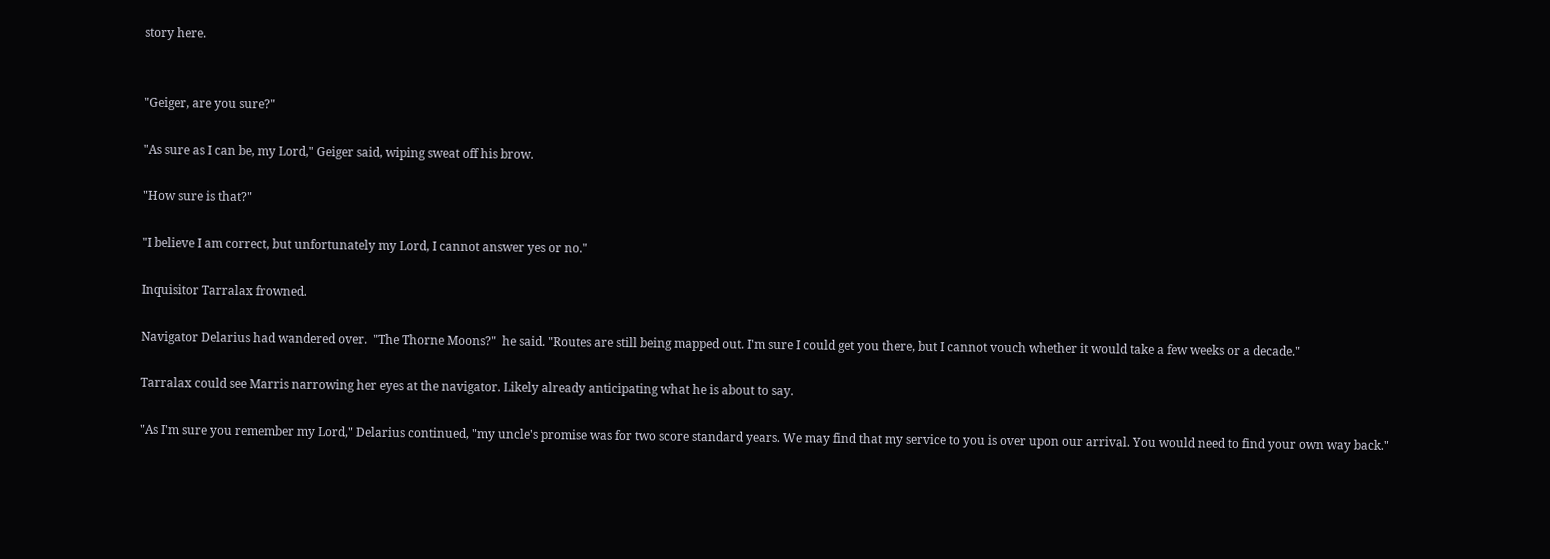story here.


"Geiger, are you sure?"

"As sure as I can be, my Lord," Geiger said, wiping sweat off his brow.

"How sure is that?"

"I believe I am correct, but unfortunately my Lord, I cannot answer yes or no."

Inquisitor Tarralax frowned.

Navigator Delarius had wandered over.  "The Thorne Moons?"  he said. "Routes are still being mapped out. I'm sure I could get you there, but I cannot vouch whether it would take a few weeks or a decade."

Tarralax could see Marris narrowing her eyes at the navigator. Likely already anticipating what he is about to say.

"As I'm sure you remember my Lord," Delarius continued, "my uncle's promise was for two score standard years. We may find that my service to you is over upon our arrival. You would need to find your own way back."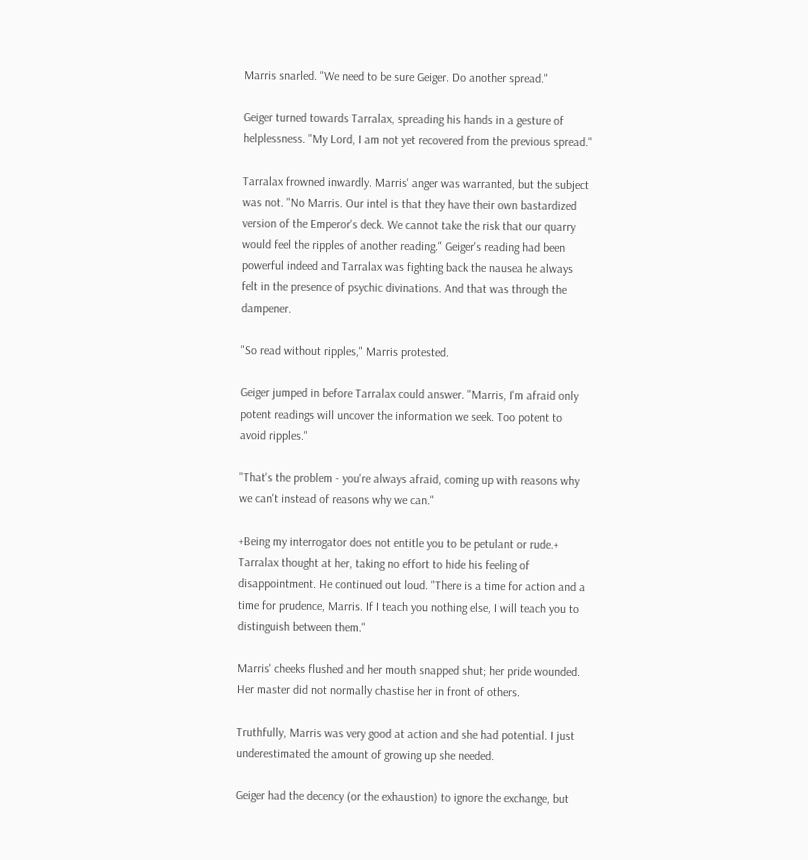Marris snarled. "We need to be sure Geiger. Do another spread."

Geiger turned towards Tarralax, spreading his hands in a gesture of helplessness. "My Lord, I am not yet recovered from the previous spread."

Tarralax frowned inwardly. Marris' anger was warranted, but the subject was not. "No Marris. Our intel is that they have their own bastardized version of the Emperor's deck. We cannot take the risk that our quarry would feel the ripples of another reading." Geiger's reading had been powerful indeed and Tarralax was fighting back the nausea he always felt in the presence of psychic divinations. And that was through the dampener.

"So read without ripples," Marris protested.

Geiger jumped in before Tarralax could answer. "Marris, I'm afraid only potent readings will uncover the information we seek. Too potent to avoid ripples."

"That's the problem - you're always afraid, coming up with reasons why we can't instead of reasons why we can."

+Being my interrogator does not entitle you to be petulant or rude.+ Tarralax thought at her, taking no effort to hide his feeling of disappointment. He continued out loud. "There is a time for action and a time for prudence, Marris. If I teach you nothing else, I will teach you to distinguish between them."

Marris' cheeks flushed and her mouth snapped shut; her pride wounded. Her master did not normally chastise her in front of others.

Truthfully, Marris was very good at action and she had potential. I just underestimated the amount of growing up she needed.

Geiger had the decency (or the exhaustion) to ignore the exchange, but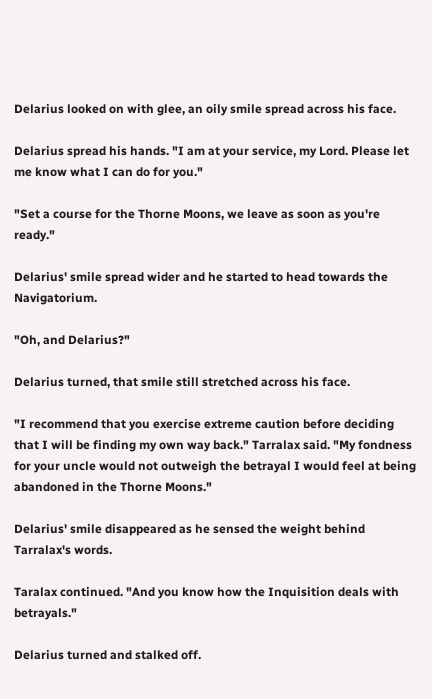Delarius looked on with glee, an oily smile spread across his face.

Delarius spread his hands. "I am at your service, my Lord. Please let me know what I can do for you."

"Set a course for the Thorne Moons, we leave as soon as you're ready."

Delarius' smile spread wider and he started to head towards the Navigatorium.

"Oh, and Delarius?"

Delarius turned, that smile still stretched across his face.

"I recommend that you exercise extreme caution before deciding that I will be finding my own way back." Tarralax said. "My fondness for your uncle would not outweigh the betrayal I would feel at being abandoned in the Thorne Moons."

Delarius' smile disappeared as he sensed the weight behind Tarralax's words.

Taralax continued. "And you know how the Inquisition deals with betrayals."

Delarius turned and stalked off.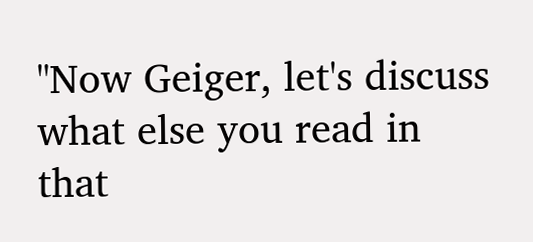"Now Geiger, let's discuss what else you read in that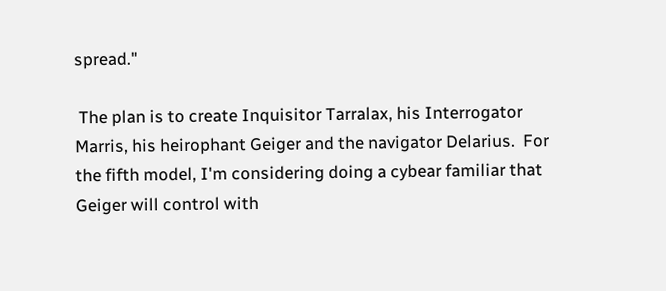spread."

 The plan is to create Inquisitor Tarralax, his Interrogator Marris, his heirophant Geiger and the navigator Delarius.  For the fifth model, I'm considering doing a cybear familiar that Geiger will control with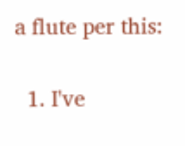a flute per this:


  1. I've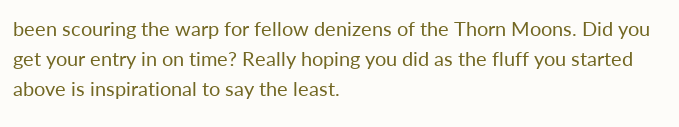been scouring the warp for fellow denizens of the Thorn Moons. Did you get your entry in on time? Really hoping you did as the fluff you started above is inspirational to say the least.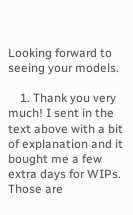Looking forward to seeing your models.

    1. Thank you very much! I sent in the text above with a bit of explanation and it bought me a few extra days for WIPs. Those are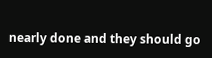nearly done and they should go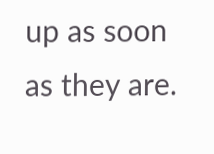up as soon as they are.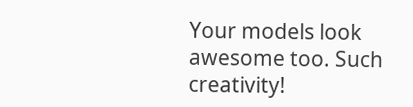Your models look awesome too. Such creativity!